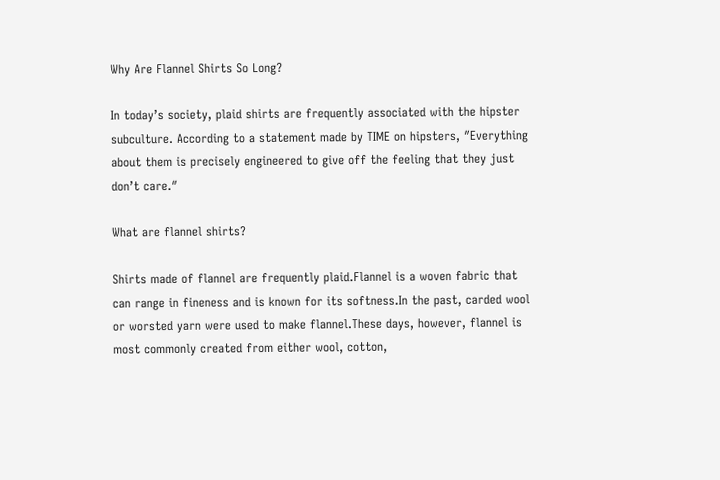Why Are Flannel Shirts So Long?

In today’s society, plaid shirts are frequently associated with the hipster subculture. According to a statement made by TIME on hipsters, ″Everything about them is precisely engineered to give off the feeling that they just don’t care.″

What are flannel shirts?

Shirts made of flannel are frequently plaid.Flannel is a woven fabric that can range in fineness and is known for its softness.In the past, carded wool or worsted yarn were used to make flannel.These days, however, flannel is most commonly created from either wool, cotton,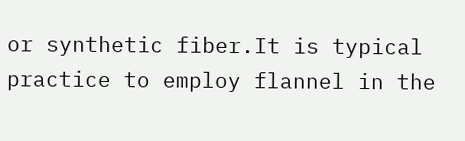or synthetic fiber.It is typical practice to employ flannel in the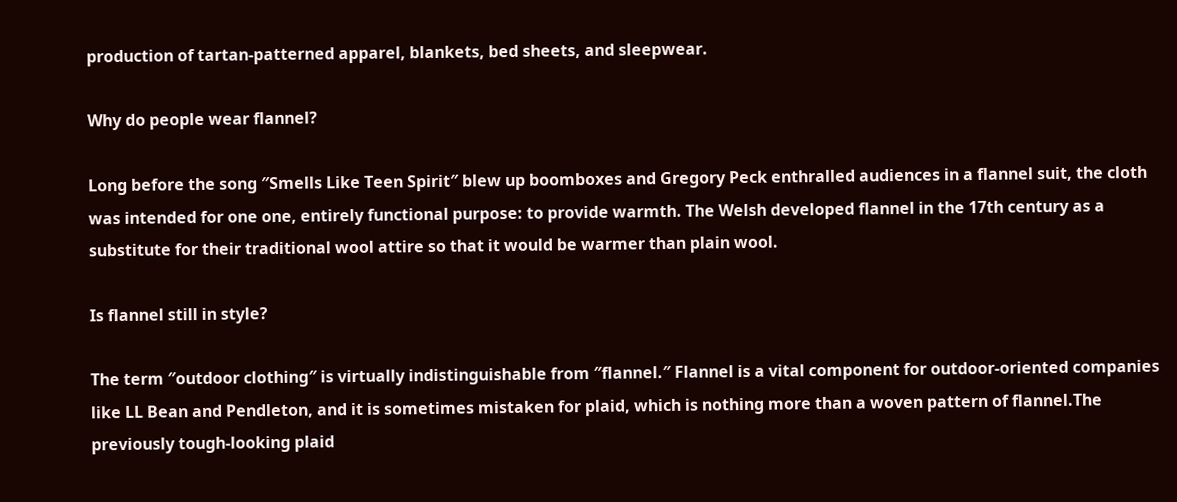production of tartan-patterned apparel, blankets, bed sheets, and sleepwear.

Why do people wear flannel?

Long before the song ″Smells Like Teen Spirit″ blew up boomboxes and Gregory Peck enthralled audiences in a flannel suit, the cloth was intended for one one, entirely functional purpose: to provide warmth. The Welsh developed flannel in the 17th century as a substitute for their traditional wool attire so that it would be warmer than plain wool.

Is flannel still in style?

The term ″outdoor clothing″ is virtually indistinguishable from ″flannel.″ Flannel is a vital component for outdoor-oriented companies like LL Bean and Pendleton, and it is sometimes mistaken for plaid, which is nothing more than a woven pattern of flannel.The previously tough-looking plaid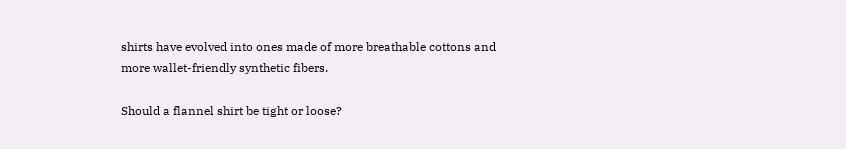shirts have evolved into ones made of more breathable cottons and more wallet-friendly synthetic fibers.

Should a flannel shirt be tight or loose?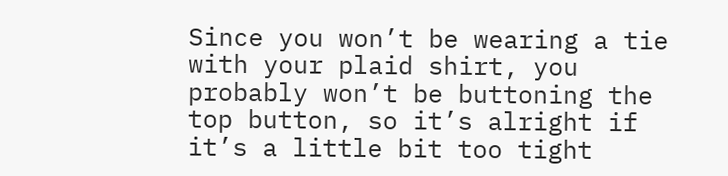Since you won’t be wearing a tie with your plaid shirt, you probably won’t be buttoning the top button, so it’s alright if it’s a little bit too tight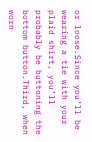or loose.Since you’ll be wearing a tie with your plaid shirt, you’ll probably be buttoning the bottom button.Third, when worn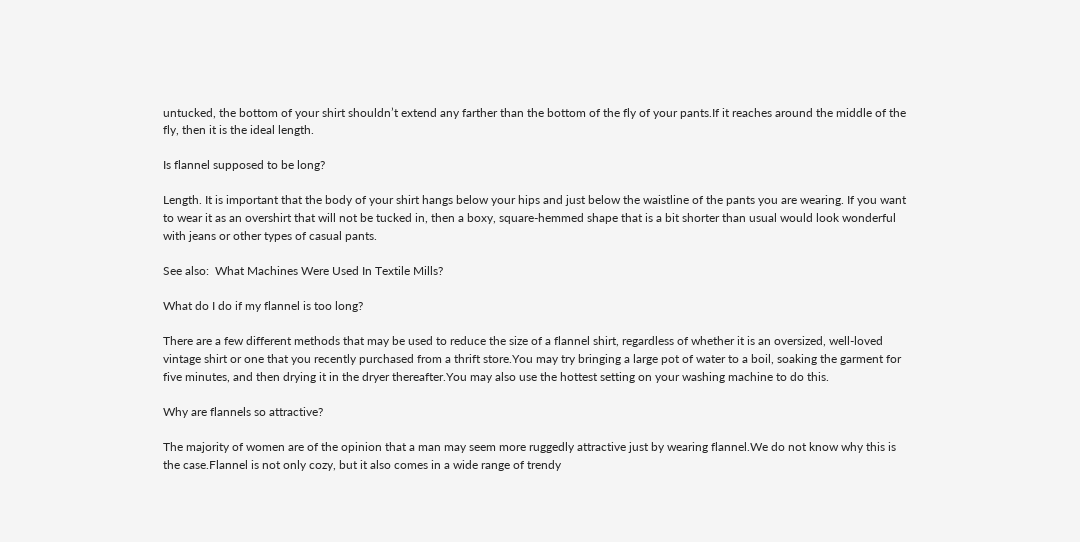untucked, the bottom of your shirt shouldn’t extend any farther than the bottom of the fly of your pants.If it reaches around the middle of the fly, then it is the ideal length.

Is flannel supposed to be long?

Length. It is important that the body of your shirt hangs below your hips and just below the waistline of the pants you are wearing. If you want to wear it as an overshirt that will not be tucked in, then a boxy, square-hemmed shape that is a bit shorter than usual would look wonderful with jeans or other types of casual pants.

See also:  What Machines Were Used In Textile Mills?

What do I do if my flannel is too long?

There are a few different methods that may be used to reduce the size of a flannel shirt, regardless of whether it is an oversized, well-loved vintage shirt or one that you recently purchased from a thrift store.You may try bringing a large pot of water to a boil, soaking the garment for five minutes, and then drying it in the dryer thereafter.You may also use the hottest setting on your washing machine to do this.

Why are flannels so attractive?

The majority of women are of the opinion that a man may seem more ruggedly attractive just by wearing flannel.We do not know why this is the case.Flannel is not only cozy, but it also comes in a wide range of trendy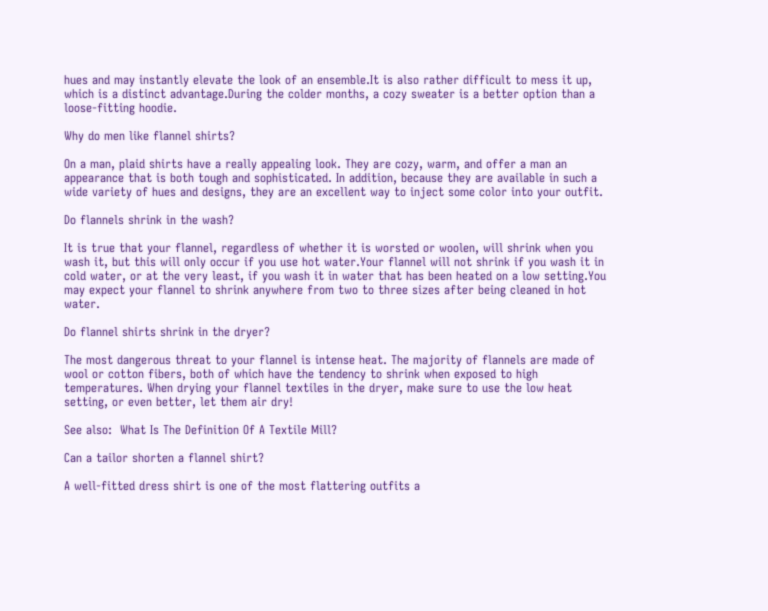hues and may instantly elevate the look of an ensemble.It is also rather difficult to mess it up, which is a distinct advantage.During the colder months, a cozy sweater is a better option than a loose-fitting hoodie.

Why do men like flannel shirts?

On a man, plaid shirts have a really appealing look. They are cozy, warm, and offer a man an appearance that is both tough and sophisticated. In addition, because they are available in such a wide variety of hues and designs, they are an excellent way to inject some color into your outfit.

Do flannels shrink in the wash?

It is true that your flannel, regardless of whether it is worsted or woolen, will shrink when you wash it, but this will only occur if you use hot water.Your flannel will not shrink if you wash it in cold water, or at the very least, if you wash it in water that has been heated on a low setting.You may expect your flannel to shrink anywhere from two to three sizes after being cleaned in hot water.

Do flannel shirts shrink in the dryer?

The most dangerous threat to your flannel is intense heat. The majority of flannels are made of wool or cotton fibers, both of which have the tendency to shrink when exposed to high temperatures. When drying your flannel textiles in the dryer, make sure to use the low heat setting, or even better, let them air dry!

See also:  What Is The Definition Of A Textile Mill?

Can a tailor shorten a flannel shirt?

A well-fitted dress shirt is one of the most flattering outfits a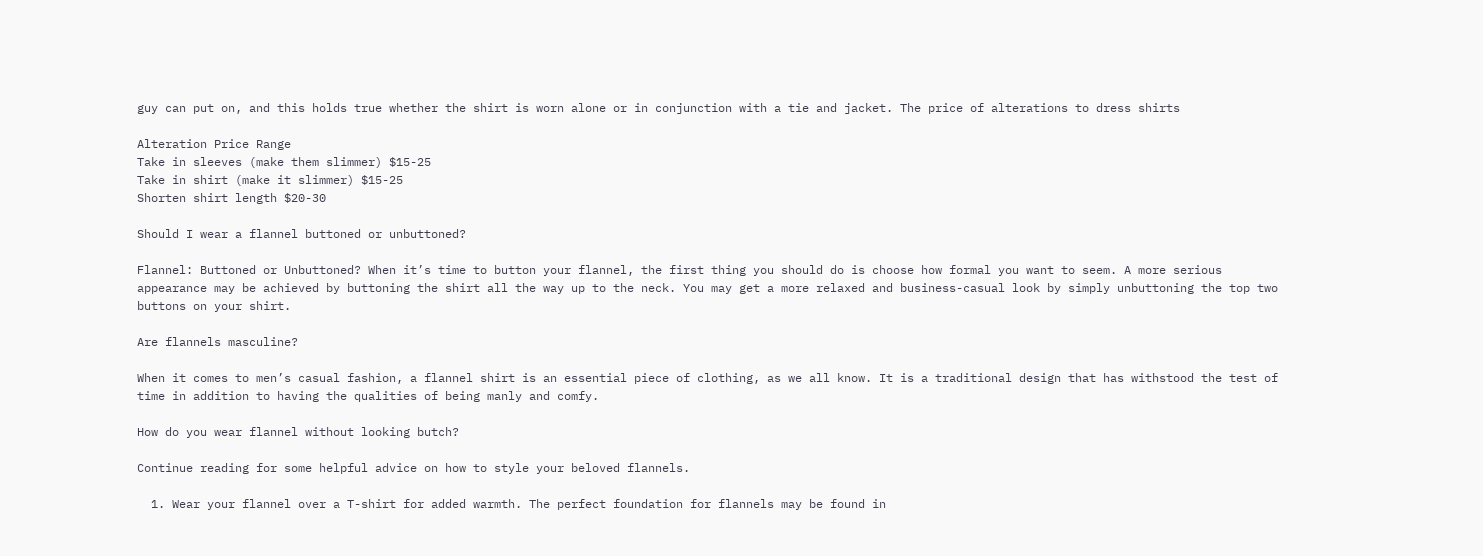guy can put on, and this holds true whether the shirt is worn alone or in conjunction with a tie and jacket. The price of alterations to dress shirts

Alteration Price Range
Take in sleeves (make them slimmer) $15-25
Take in shirt (make it slimmer) $15-25
Shorten shirt length $20-30

Should I wear a flannel buttoned or unbuttoned?

Flannel: Buttoned or Unbuttoned? When it’s time to button your flannel, the first thing you should do is choose how formal you want to seem. A more serious appearance may be achieved by buttoning the shirt all the way up to the neck. You may get a more relaxed and business-casual look by simply unbuttoning the top two buttons on your shirt.

Are flannels masculine?

When it comes to men’s casual fashion, a flannel shirt is an essential piece of clothing, as we all know. It is a traditional design that has withstood the test of time in addition to having the qualities of being manly and comfy.

How do you wear flannel without looking butch?

Continue reading for some helpful advice on how to style your beloved flannels.

  1. Wear your flannel over a T-shirt for added warmth. The perfect foundation for flannels may be found in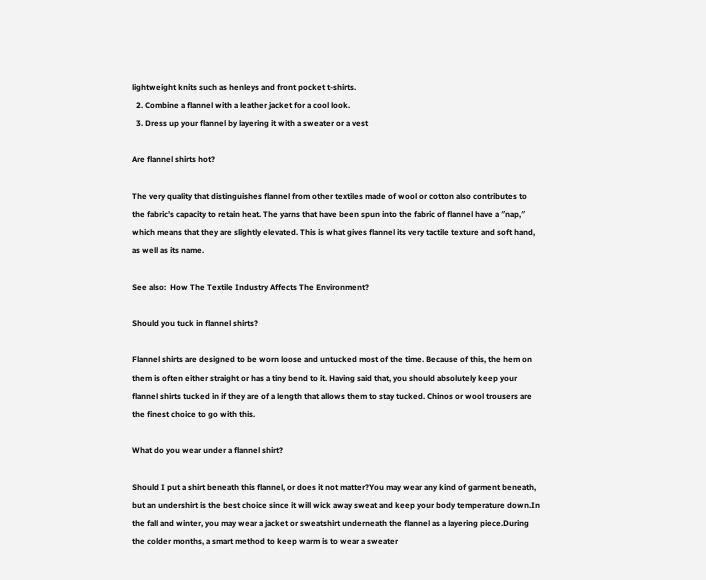lightweight knits such as henleys and front pocket t-shirts.
  2. Combine a flannel with a leather jacket for a cool look.
  3. Dress up your flannel by layering it with a sweater or a vest

Are flannel shirts hot?

The very quality that distinguishes flannel from other textiles made of wool or cotton also contributes to the fabric’s capacity to retain heat. The yarns that have been spun into the fabric of flannel have a ″nap,″ which means that they are slightly elevated. This is what gives flannel its very tactile texture and soft hand, as well as its name.

See also:  How The Textile Industry Affects The Environment?

Should you tuck in flannel shirts?

Flannel shirts are designed to be worn loose and untucked most of the time. Because of this, the hem on them is often either straight or has a tiny bend to it. Having said that, you should absolutely keep your flannel shirts tucked in if they are of a length that allows them to stay tucked. Chinos or wool trousers are the finest choice to go with this.

What do you wear under a flannel shirt?

Should I put a shirt beneath this flannel, or does it not matter?You may wear any kind of garment beneath, but an undershirt is the best choice since it will wick away sweat and keep your body temperature down.In the fall and winter, you may wear a jacket or sweatshirt underneath the flannel as a layering piece.During the colder months, a smart method to keep warm is to wear a sweater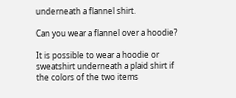underneath a flannel shirt.

Can you wear a flannel over a hoodie?

It is possible to wear a hoodie or sweatshirt underneath a plaid shirt if the colors of the two items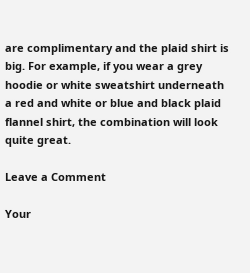are complimentary and the plaid shirt is big. For example, if you wear a grey hoodie or white sweatshirt underneath a red and white or blue and black plaid flannel shirt, the combination will look quite great.

Leave a Comment

Your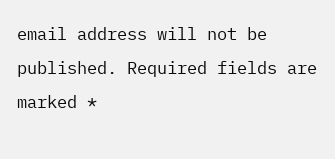email address will not be published. Required fields are marked *